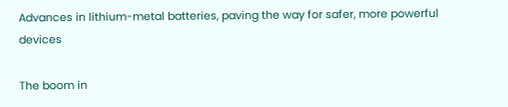Advances in lithium-metal batteries, paving the way for safer, more powerful devices

The boom in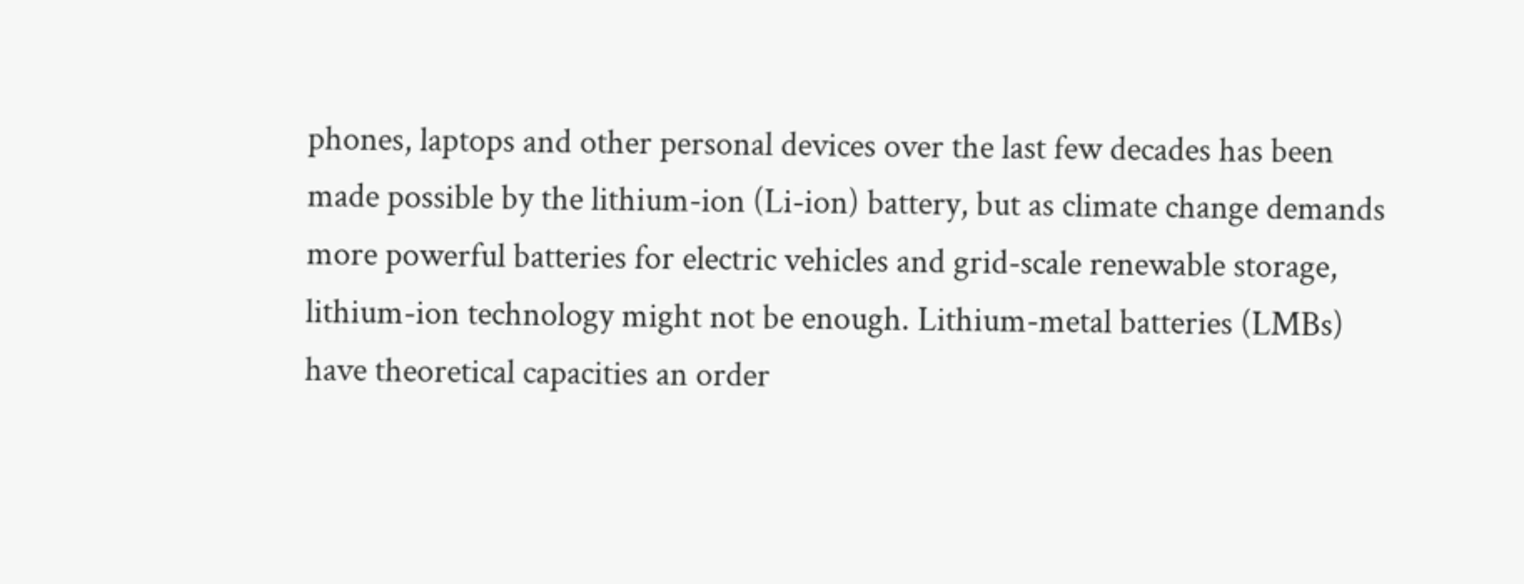phones, laptops and other personal devices over the last few decades has been made possible by the lithium-ion (Li-ion) battery, but as climate change demands more powerful batteries for electric vehicles and grid-scale renewable storage, lithium-ion technology might not be enough. Lithium-metal batteries (LMBs) have theoretical capacities an order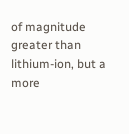of magnitude greater than lithium-ion, but a more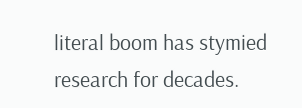literal boom has stymied research for decades.